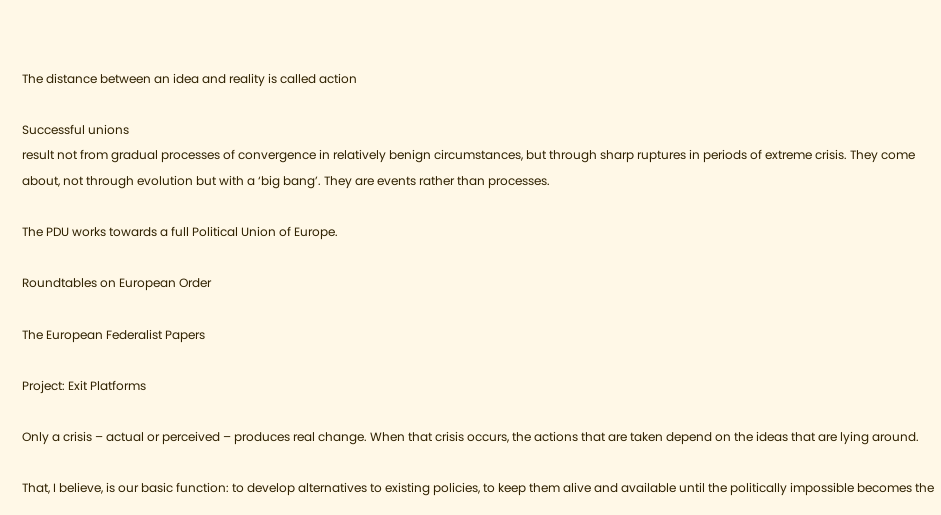The distance between an idea and reality is called action

Successful unions
result not from gradual processes of convergence in relatively benign circumstances, but through sharp ruptures in periods of extreme crisis. They come about, not through evolution but with a ‘big bang’. They are events rather than processes.

The PDU works towards a full Political Union of Europe.

Roundtables on European Order

The European Federalist Papers

Project: Exit Platforms

Only a crisis – actual or perceived – produces real change. When that crisis occurs, the actions that are taken depend on the ideas that are lying around.

That, I believe, is our basic function: to develop alternatives to existing policies, to keep them alive and available until the politically impossible becomes the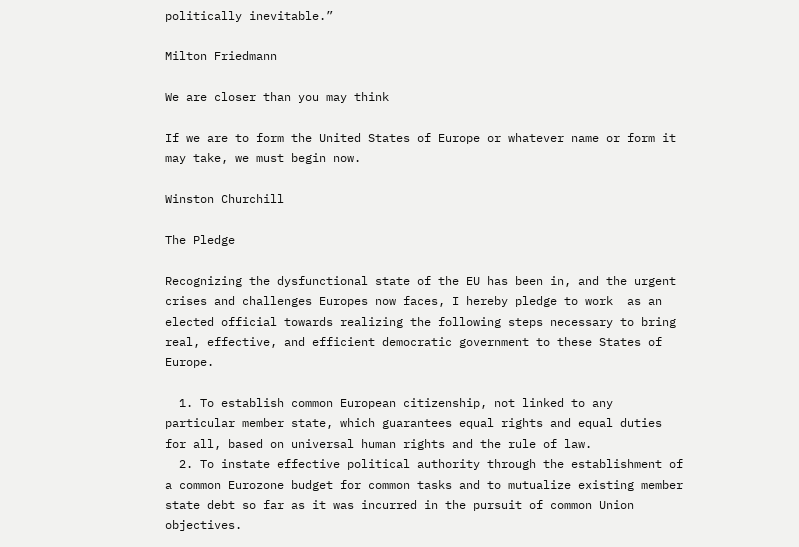politically inevitable.”

Milton Friedmann

We are closer than you may think

If we are to form the United States of Europe or whatever name or form it may take, we must begin now.

Winston Churchill

The Pledge

Recognizing the dysfunctional state of the EU has been in, and the urgent crises and challenges Europes now faces, I hereby pledge to work  as an elected official towards realizing the following steps necessary to bring real, effective, and efficient democratic government to these States of Europe.

  1. To establish common European citizenship, not linked to any particular member state, which guarantees equal rights and equal duties for all, based on universal human rights and the rule of law.
  2. To instate effective political authority through the establishment of a common Eurozone budget for common tasks and to mutualize existing member state debt so far as it was incurred in the pursuit of common Union objectives.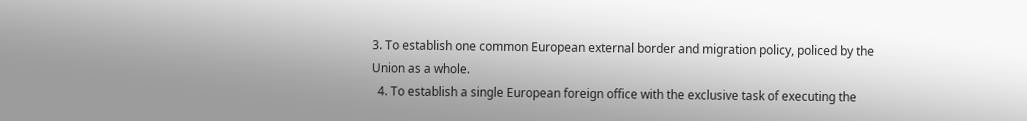3. To establish one common European external border and migration policy, policed by the Union as a whole.
  4. To establish a single European foreign office with the exclusive task of executing the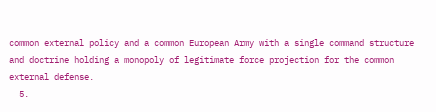common external policy and a common European Army with a single command structure and doctrine holding a monopoly of legitimate force projection for the common external defense.
  5.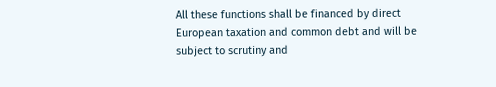All these functions shall be financed by direct European taxation and common debt and will be subject to scrutiny and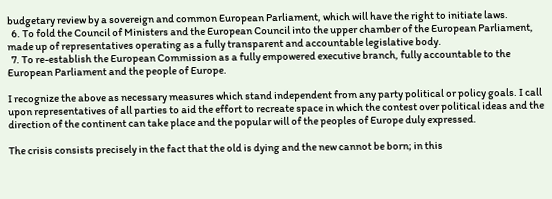budgetary review by a sovereign and common European Parliament, which will have the right to initiate laws.
  6. To fold the Council of Ministers and the European Council into the upper chamber of the European Parliament, made up of representatives operating as a fully transparent and accountable legislative body.
  7. To re-establish the European Commission as a fully empowered executive branch, fully accountable to the European Parliament and the people of Europe.

I recognize the above as necessary measures which stand independent from any party political or policy goals. I call upon representatives of all parties to aid the effort to recreate space in which the contest over political ideas and the direction of the continent can take place and the popular will of the peoples of Europe duly expressed.

The crisis consists precisely in the fact that the old is dying and the new cannot be born; in this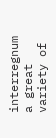interregnum a great variety of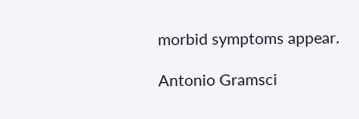morbid symptoms appear.

Antonio Gramsci